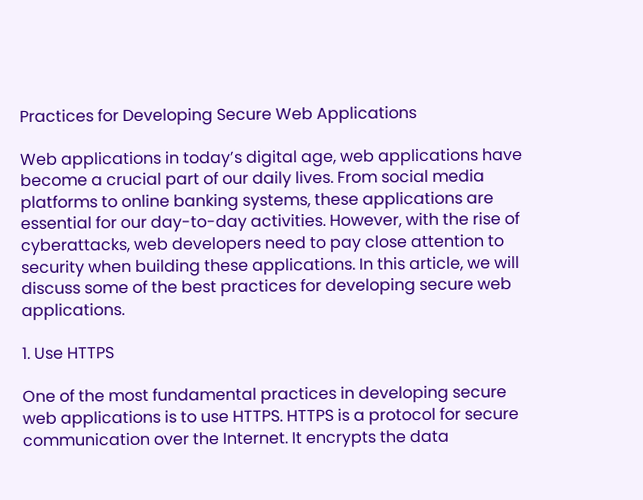Practices for Developing Secure Web Applications

Web applications in today’s digital age, web applications have become a crucial part of our daily lives. From social media platforms to online banking systems, these applications are essential for our day-to-day activities. However, with the rise of cyberattacks, web developers need to pay close attention to security when building these applications. In this article, we will discuss some of the best practices for developing secure web applications.

1. Use HTTPS

One of the most fundamental practices in developing secure web applications is to use HTTPS. HTTPS is a protocol for secure communication over the Internet. It encrypts the data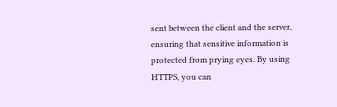sent between the client and the server, ensuring that sensitive information is protected from prying eyes. By using HTTPS, you can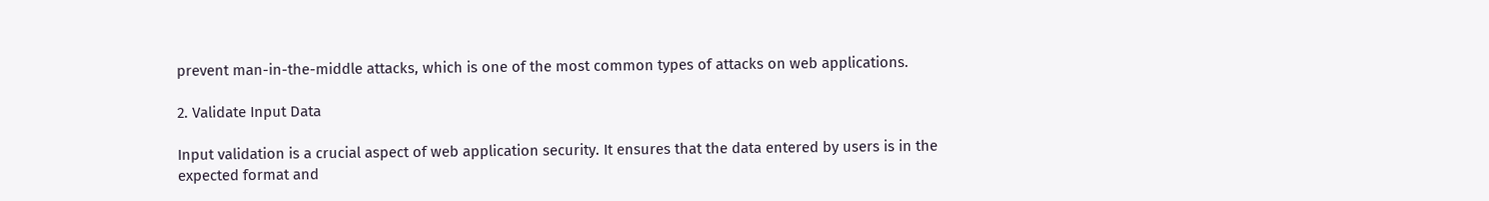prevent man-in-the-middle attacks, which is one of the most common types of attacks on web applications.

2. Validate Input Data

Input validation is a crucial aspect of web application security. It ensures that the data entered by users is in the expected format and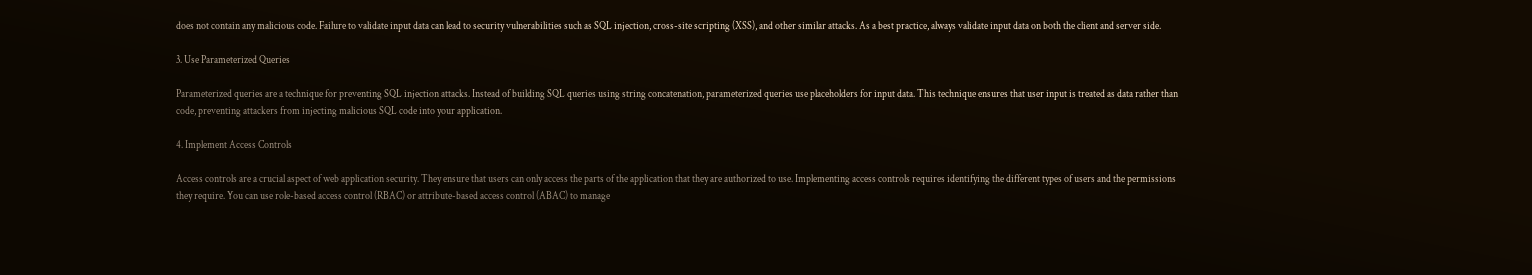does not contain any malicious code. Failure to validate input data can lead to security vulnerabilities such as SQL injection, cross-site scripting (XSS), and other similar attacks. As a best practice, always validate input data on both the client and server side.

3. Use Parameterized Queries

Parameterized queries are a technique for preventing SQL injection attacks. Instead of building SQL queries using string concatenation, parameterized queries use placeholders for input data. This technique ensures that user input is treated as data rather than code, preventing attackers from injecting malicious SQL code into your application.

4. Implement Access Controls

Access controls are a crucial aspect of web application security. They ensure that users can only access the parts of the application that they are authorized to use. Implementing access controls requires identifying the different types of users and the permissions they require. You can use role-based access control (RBAC) or attribute-based access control (ABAC) to manage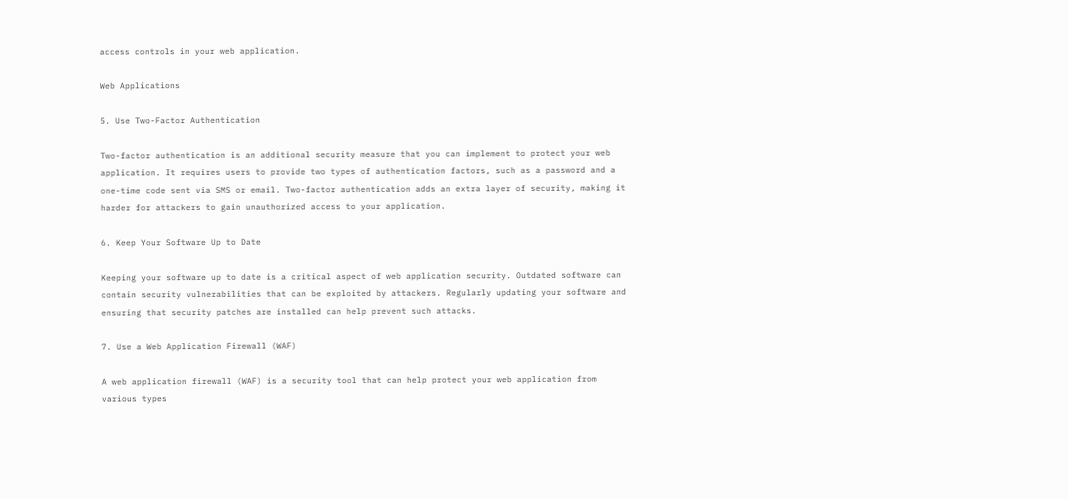access controls in your web application.

Web Applications

5. Use Two-Factor Authentication

Two-factor authentication is an additional security measure that you can implement to protect your web application. It requires users to provide two types of authentication factors, such as a password and a one-time code sent via SMS or email. Two-factor authentication adds an extra layer of security, making it harder for attackers to gain unauthorized access to your application.

6. Keep Your Software Up to Date

Keeping your software up to date is a critical aspect of web application security. Outdated software can contain security vulnerabilities that can be exploited by attackers. Regularly updating your software and ensuring that security patches are installed can help prevent such attacks.

7. Use a Web Application Firewall (WAF)

A web application firewall (WAF) is a security tool that can help protect your web application from various types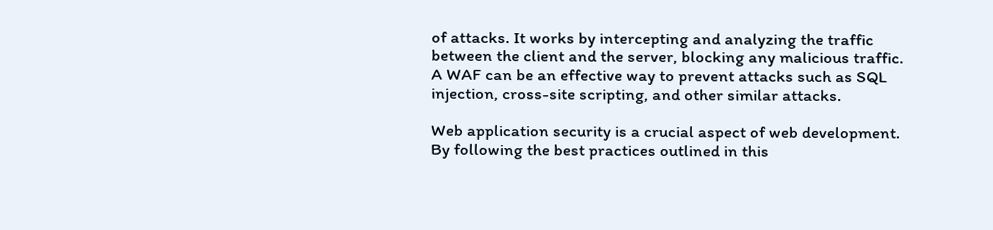of attacks. It works by intercepting and analyzing the traffic between the client and the server, blocking any malicious traffic. A WAF can be an effective way to prevent attacks such as SQL injection, cross-site scripting, and other similar attacks.

Web application security is a crucial aspect of web development. By following the best practices outlined in this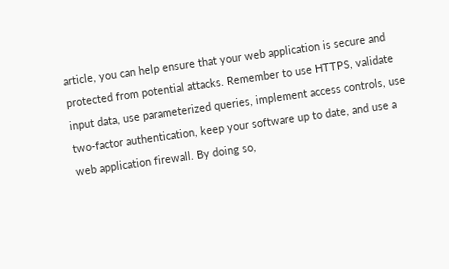article, you can help ensure that your web application is secure and protected from potential attacks. Remember to use HTTPS, validate input data, use parameterized queries, implement access controls, use two-factor authentication, keep your software up to date, and use a web application firewall. By doing so,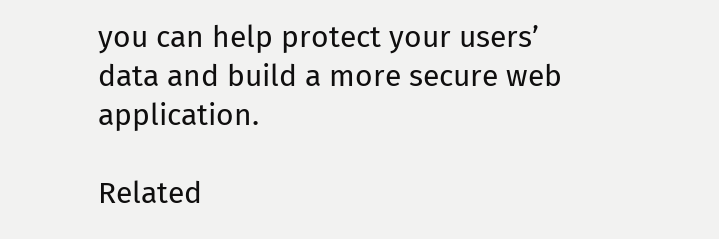you can help protect your users’ data and build a more secure web application.

Related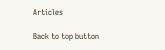Articles

Back to top button